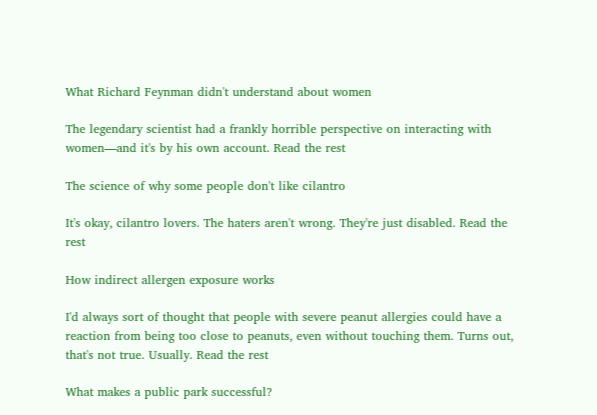What Richard Feynman didn't understand about women

The legendary scientist had a frankly horrible perspective on interacting with women—and it's by his own account. Read the rest

The science of why some people don't like cilantro

It's okay, cilantro lovers. The haters aren't wrong. They're just disabled. Read the rest

How indirect allergen exposure works

I'd always sort of thought that people with severe peanut allergies could have a reaction from being too close to peanuts, even without touching them. Turns out, that's not true. Usually. Read the rest

What makes a public park successful?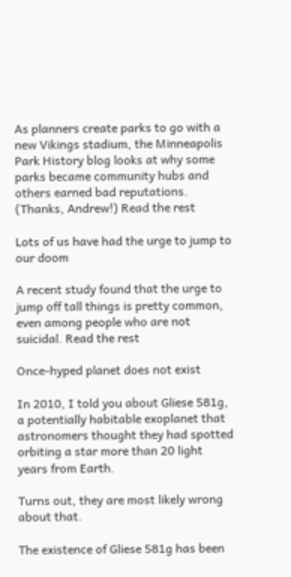As planners create parks to go with a new Vikings stadium, the Minneapolis Park History blog looks at why some parks became community hubs and others earned bad reputations. (Thanks, Andrew!) Read the rest

Lots of us have had the urge to jump to our doom

A recent study found that the urge to jump off tall things is pretty common, even among people who are not suicidal. Read the rest

Once-hyped planet does not exist

In 2010, I told you about Gliese 581g, a potentially habitable exoplanet that astronomers thought they had spotted orbiting a star more than 20 light years from Earth.

Turns out, they are most likely wrong about that.

The existence of Gliese 581g has been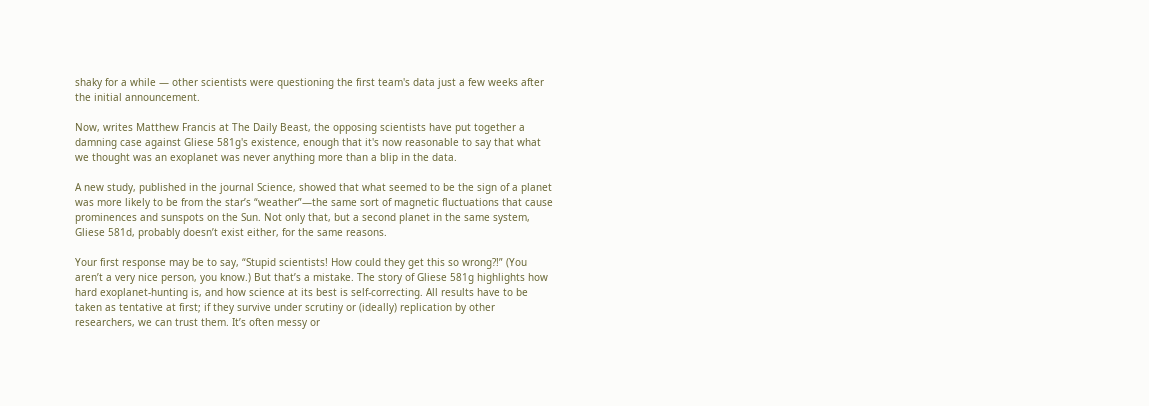shaky for a while — other scientists were questioning the first team's data just a few weeks after the initial announcement.

Now, writes Matthew Francis at The Daily Beast, the opposing scientists have put together a damning case against Gliese 581g's existence, enough that it's now reasonable to say that what we thought was an exoplanet was never anything more than a blip in the data.

A new study, published in the journal Science, showed that what seemed to be the sign of a planet was more likely to be from the star’s “weather”—the same sort of magnetic fluctuations that cause prominences and sunspots on the Sun. Not only that, but a second planet in the same system, Gliese 581d, probably doesn’t exist either, for the same reasons.

Your first response may be to say, “Stupid scientists! How could they get this so wrong?!” (You aren’t a very nice person, you know.) But that’s a mistake. The story of Gliese 581g highlights how hard exoplanet-hunting is, and how science at its best is self-correcting. All results have to be taken as tentative at first; if they survive under scrutiny or (ideally) replication by other researchers, we can trust them. It’s often messy or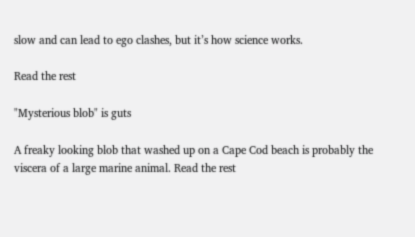slow and can lead to ego clashes, but it’s how science works.

Read the rest

"Mysterious blob" is guts

A freaky looking blob that washed up on a Cape Cod beach is probably the viscera of a large marine animal. Read the rest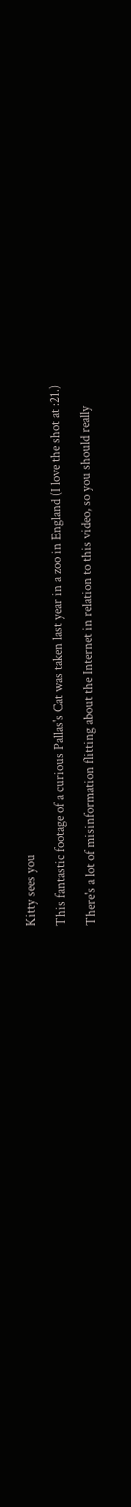Kitty sees you

This fantastic footage of a curious Pallas's Cat was taken last year in a zoo in England (I love the shot at :21.)

There's a lot of misinformation flitting about the Internet in relation to this video, so you should really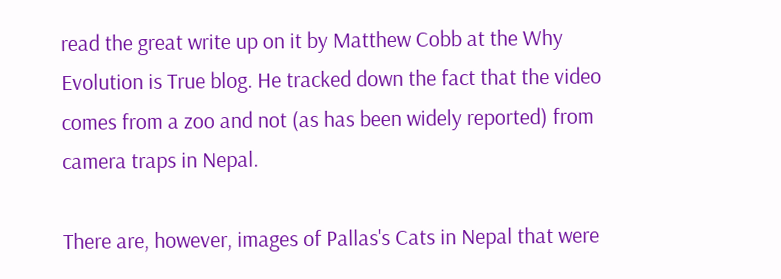read the great write up on it by Matthew Cobb at the Why Evolution is True blog. He tracked down the fact that the video comes from a zoo and not (as has been widely reported) from camera traps in Nepal.

There are, however, images of Pallas's Cats in Nepal that were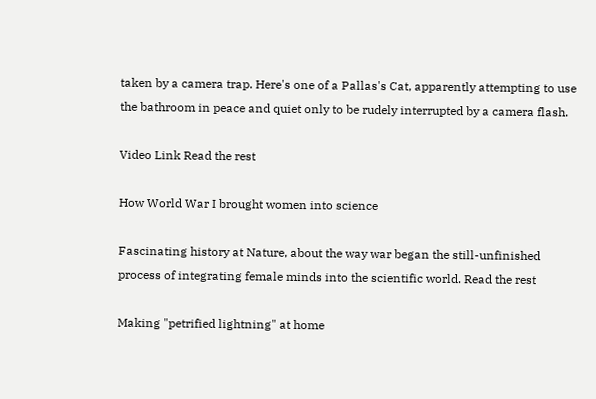taken by a camera trap. Here's one of a Pallas's Cat, apparently attempting to use the bathroom in peace and quiet only to be rudely interrupted by a camera flash.

Video Link Read the rest

How World War I brought women into science

Fascinating history at Nature, about the way war began the still-unfinished process of integrating female minds into the scientific world. Read the rest

Making "petrified lightning" at home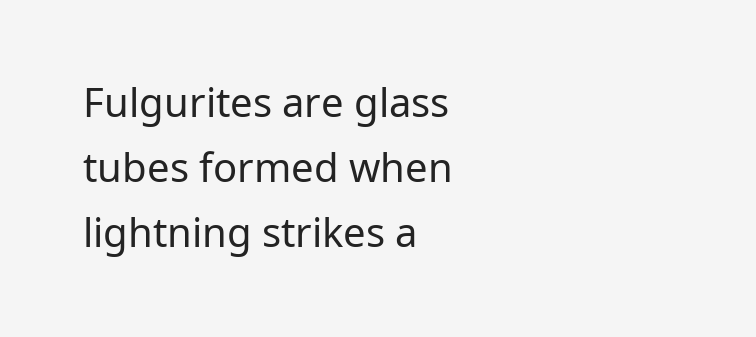Fulgurites are glass tubes formed when lightning strikes a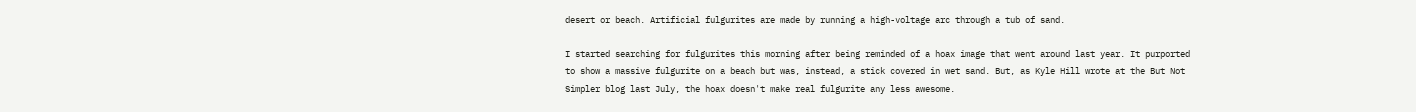desert or beach. Artificial fulgurites are made by running a high-voltage arc through a tub of sand.

I started searching for fulgurites this morning after being reminded of a hoax image that went around last year. It purported to show a massive fulgurite on a beach but was, instead, a stick covered in wet sand. But, as Kyle Hill wrote at the But Not Simpler blog last July, the hoax doesn't make real fulgurite any less awesome.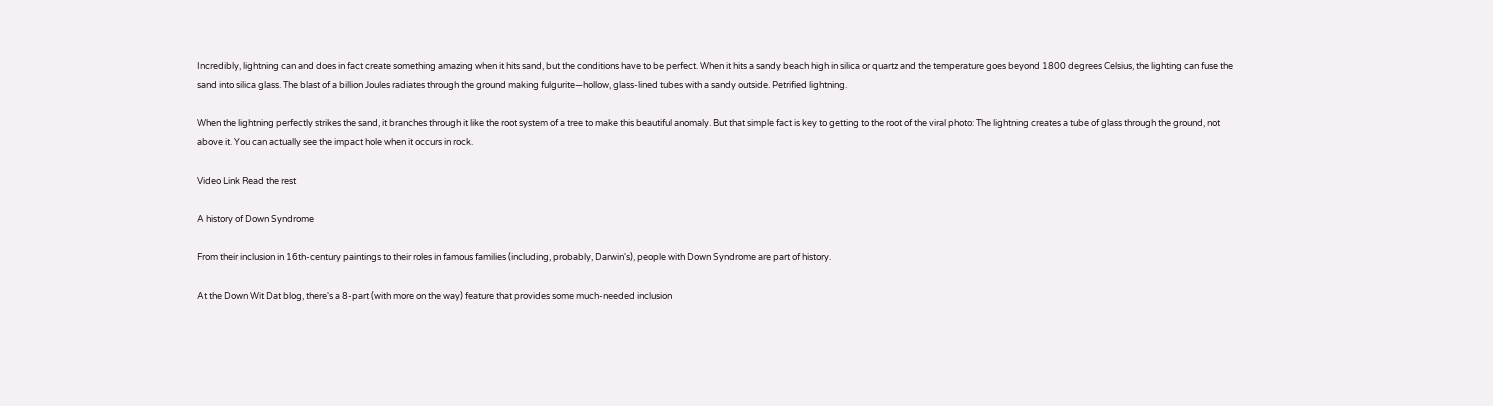Incredibly, lightning can and does in fact create something amazing when it hits sand, but the conditions have to be perfect. When it hits a sandy beach high in silica or quartz and the temperature goes beyond 1800 degrees Celsius, the lighting can fuse the sand into silica glass. The blast of a billion Joules radiates through the ground making fulgurite—hollow, glass-lined tubes with a sandy outside. Petrified lightning.

When the lightning perfectly strikes the sand, it branches through it like the root system of a tree to make this beautiful anomaly. But that simple fact is key to getting to the root of the viral photo: The lightning creates a tube of glass through the ground, not above it. You can actually see the impact hole when it occurs in rock.

Video Link Read the rest

A history of Down Syndrome

From their inclusion in 16th-century paintings to their roles in famous families (including, probably, Darwin's), people with Down Syndrome are part of history.

At the Down Wit Dat blog, there's a 8-part (with more on the way) feature that provides some much-needed inclusion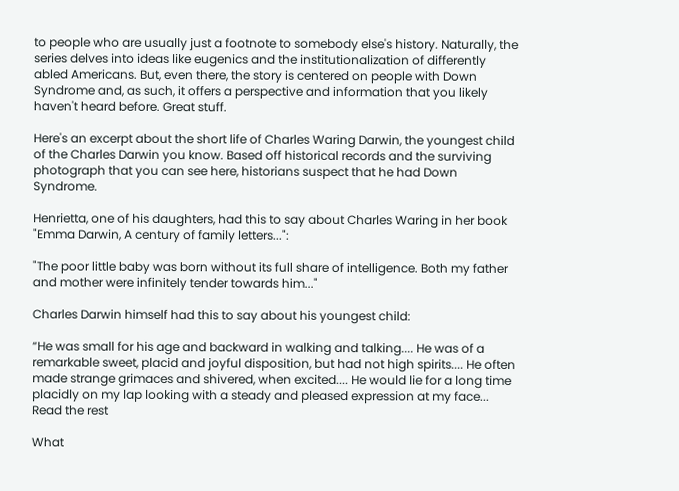to people who are usually just a footnote to somebody else's history. Naturally, the series delves into ideas like eugenics and the institutionalization of differently abled Americans. But, even there, the story is centered on people with Down Syndrome and, as such, it offers a perspective and information that you likely haven't heard before. Great stuff.

Here's an excerpt about the short life of Charles Waring Darwin, the youngest child of the Charles Darwin you know. Based off historical records and the surviving photograph that you can see here, historians suspect that he had Down Syndrome.

Henrietta, one of his daughters, had this to say about Charles Waring in her book "Emma Darwin, A century of family letters...":

"The poor little baby was born without its full share of intelligence. Both my father and mother were infinitely tender towards him..."

Charles Darwin himself had this to say about his youngest child:

“He was small for his age and backward in walking and talking.... He was of a remarkable sweet, placid and joyful disposition, but had not high spirits.... He often made strange grimaces and shivered, when excited.... He would lie for a long time placidly on my lap looking with a steady and pleased expression at my face... Read the rest

What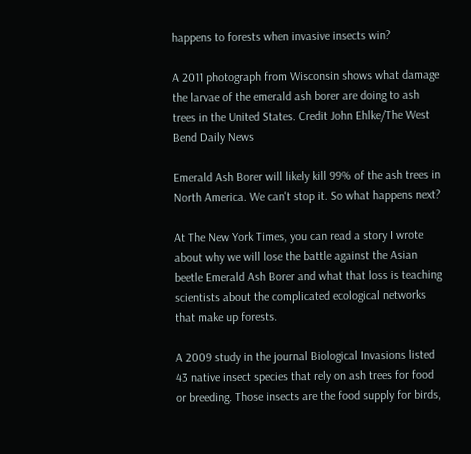happens to forests when invasive insects win?

A 2011 photograph from Wisconsin shows what damage the larvae of the emerald ash borer are doing to ash trees in the United States. Credit John Ehlke/The West Bend Daily News

Emerald Ash Borer will likely kill 99% of the ash trees in North America. We can't stop it. So what happens next?

At The New York Times, you can read a story I wrote about why we will lose the battle against the Asian beetle Emerald Ash Borer and what that loss is teaching scientists about the complicated ecological networks that make up forests.

A 2009 study in the journal Biological Invasions listed 43 native insect species that rely on ash trees for food or breeding. Those insects are the food supply for birds,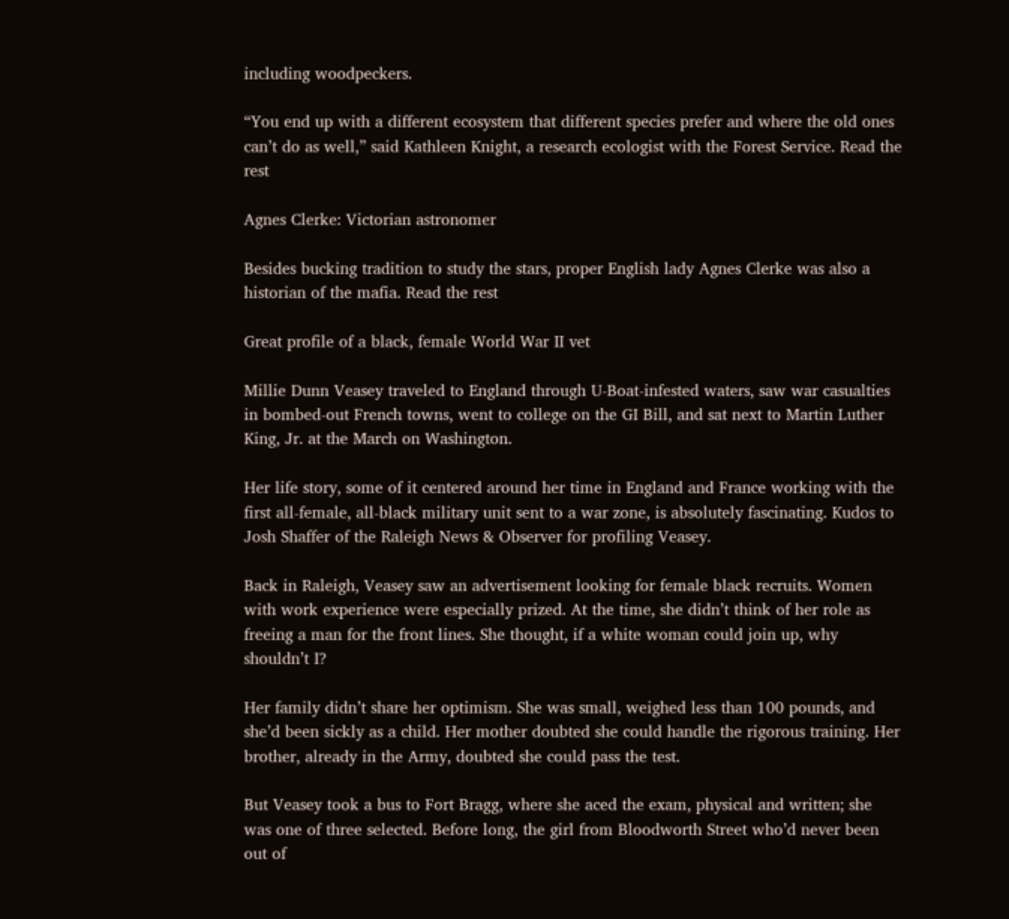including woodpeckers.

“You end up with a different ecosystem that different species prefer and where the old ones can’t do as well,” said Kathleen Knight, a research ecologist with the Forest Service. Read the rest

Agnes Clerke: Victorian astronomer

Besides bucking tradition to study the stars, proper English lady Agnes Clerke was also a historian of the mafia. Read the rest

Great profile of a black, female World War II vet

Millie Dunn Veasey traveled to England through U-Boat-infested waters, saw war casualties in bombed-out French towns, went to college on the GI Bill, and sat next to Martin Luther King, Jr. at the March on Washington.

Her life story, some of it centered around her time in England and France working with the first all-female, all-black military unit sent to a war zone, is absolutely fascinating. Kudos to Josh Shaffer of the Raleigh News & Observer for profiling Veasey.

Back in Raleigh, Veasey saw an advertisement looking for female black recruits. Women with work experience were especially prized. At the time, she didn’t think of her role as freeing a man for the front lines. She thought, if a white woman could join up, why shouldn’t I?

Her family didn’t share her optimism. She was small, weighed less than 100 pounds, and she’d been sickly as a child. Her mother doubted she could handle the rigorous training. Her brother, already in the Army, doubted she could pass the test.

But Veasey took a bus to Fort Bragg, where she aced the exam, physical and written; she was one of three selected. Before long, the girl from Bloodworth Street who’d never been out of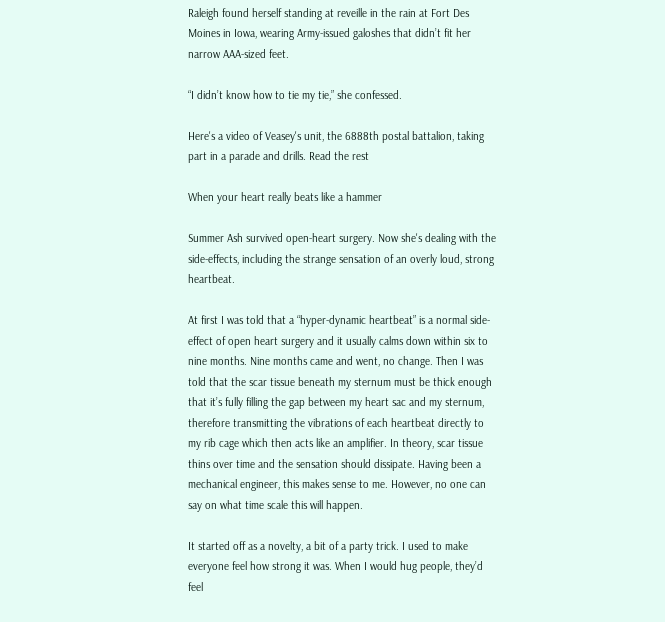Raleigh found herself standing at reveille in the rain at Fort Des Moines in Iowa, wearing Army-issued galoshes that didn’t fit her narrow AAA-sized feet.

“I didn’t know how to tie my tie,” she confessed.

Here's a video of Veasey's unit, the 6888th postal battalion, taking part in a parade and drills. Read the rest

When your heart really beats like a hammer

Summer Ash survived open-heart surgery. Now she's dealing with the side-effects, including the strange sensation of an overly loud, strong heartbeat.

At first I was told that a “hyper-dynamic heartbeat” is a normal side-effect of open heart surgery and it usually calms down within six to nine months. Nine months came and went, no change. Then I was told that the scar tissue beneath my sternum must be thick enough that it’s fully filling the gap between my heart sac and my sternum, therefore transmitting the vibrations of each heartbeat directly to my rib cage which then acts like an amplifier. In theory, scar tissue thins over time and the sensation should dissipate. Having been a mechanical engineer, this makes sense to me. However, no one can say on what time scale this will happen.

It started off as a novelty, a bit of a party trick. I used to make everyone feel how strong it was. When I would hug people, they’d feel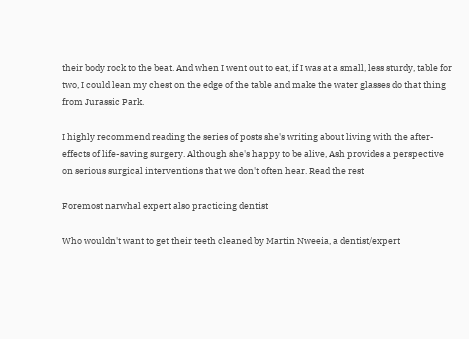their body rock to the beat. And when I went out to eat, if I was at a small, less sturdy, table for two, I could lean my chest on the edge of the table and make the water glasses do that thing from Jurassic Park.

I highly recommend reading the series of posts she's writing about living with the after-effects of life-saving surgery. Although she's happy to be alive, Ash provides a perspective on serious surgical interventions that we don't often hear. Read the rest

Foremost narwhal expert also practicing dentist

Who wouldn't want to get their teeth cleaned by Martin Nweeia, a dentist/expert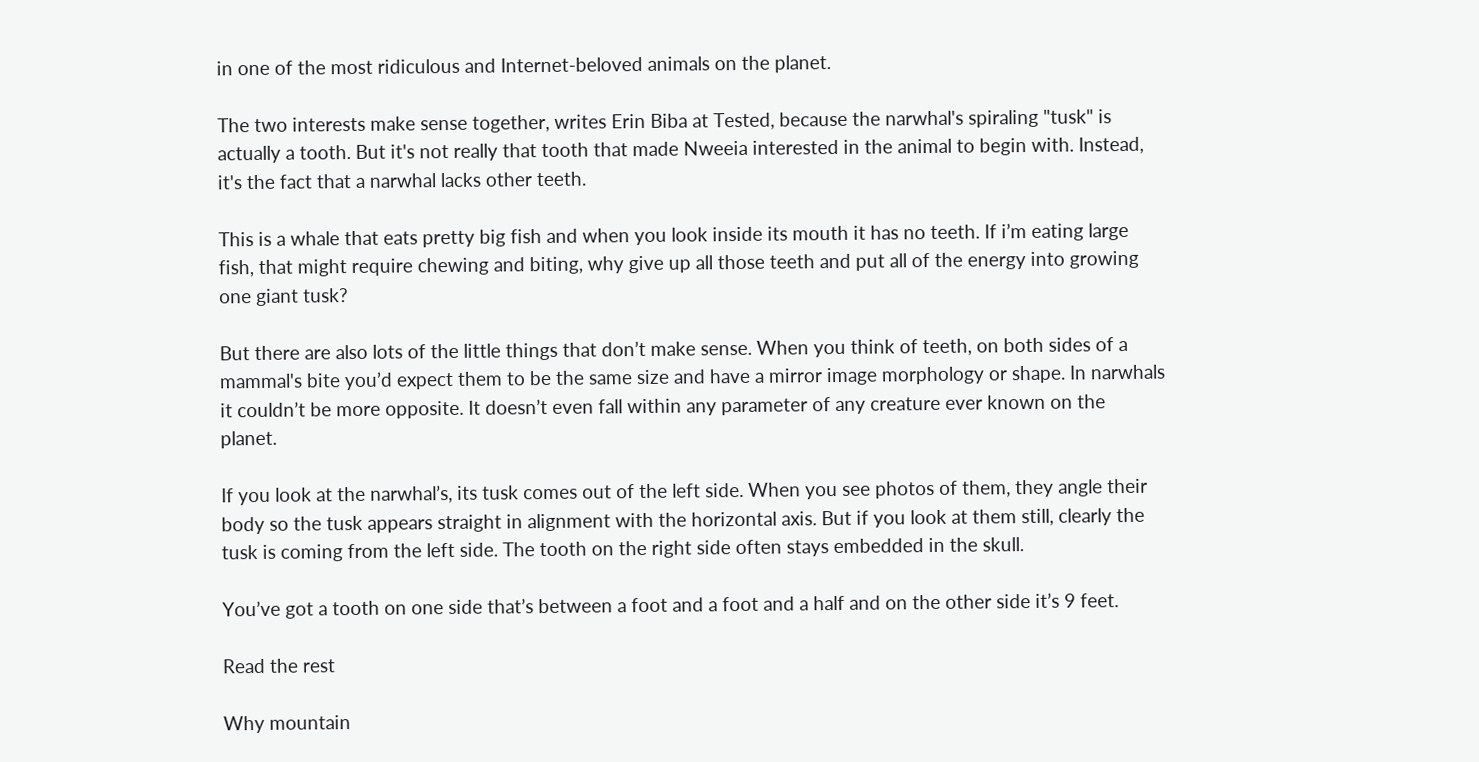in one of the most ridiculous and Internet-beloved animals on the planet.

The two interests make sense together, writes Erin Biba at Tested, because the narwhal's spiraling "tusk" is actually a tooth. But it's not really that tooth that made Nweeia interested in the animal to begin with. Instead, it's the fact that a narwhal lacks other teeth.

This is a whale that eats pretty big fish and when you look inside its mouth it has no teeth. If i’m eating large fish, that might require chewing and biting, why give up all those teeth and put all of the energy into growing one giant tusk?

But there are also lots of the little things that don’t make sense. When you think of teeth, on both sides of a mammal's bite you’d expect them to be the same size and have a mirror image morphology or shape. In narwhals it couldn’t be more opposite. It doesn’t even fall within any parameter of any creature ever known on the planet.

If you look at the narwhal’s, its tusk comes out of the left side. When you see photos of them, they angle their body so the tusk appears straight in alignment with the horizontal axis. But if you look at them still, clearly the tusk is coming from the left side. The tooth on the right side often stays embedded in the skull.

You’ve got a tooth on one side that’s between a foot and a foot and a half and on the other side it’s 9 feet.

Read the rest

Why mountain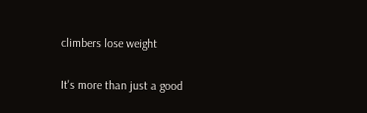climbers lose weight

It's more than just a good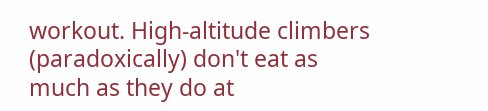workout. High-altitude climbers (paradoxically) don't eat as much as they do at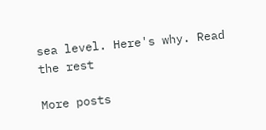sea level. Here's why. Read the rest

More posts